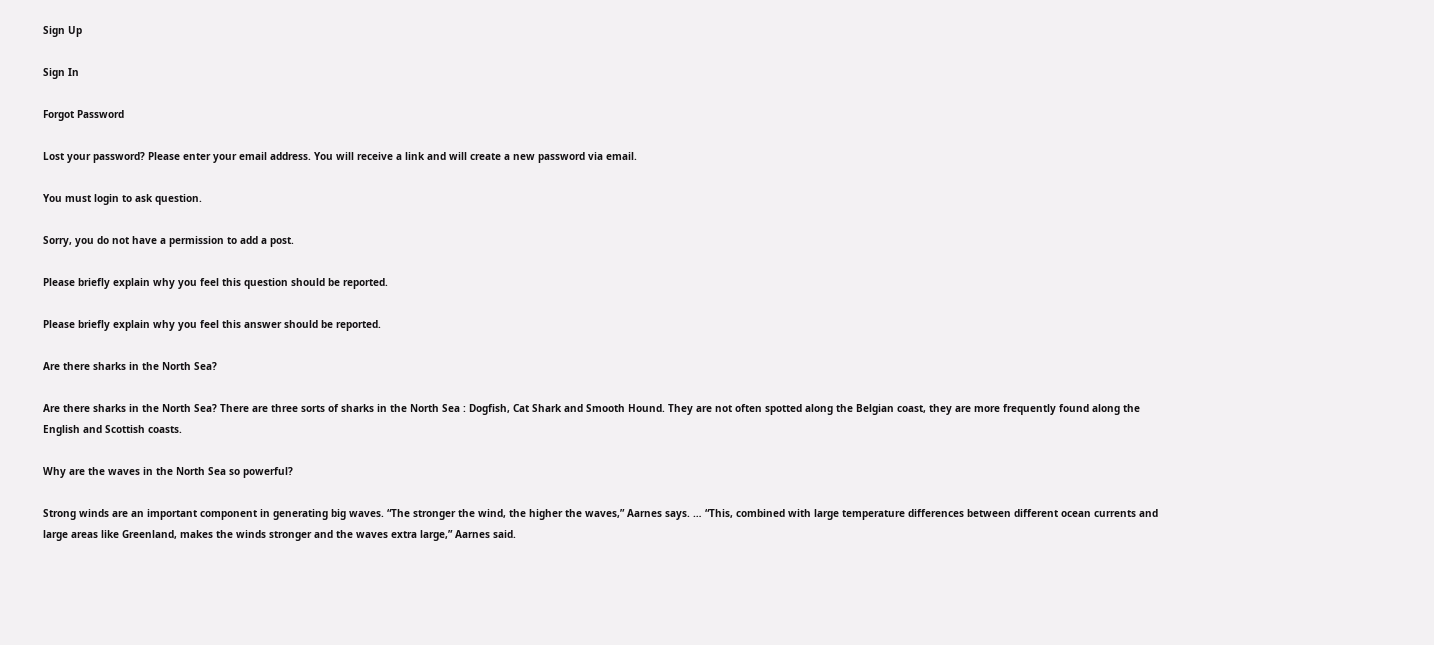Sign Up

Sign In

Forgot Password

Lost your password? Please enter your email address. You will receive a link and will create a new password via email.

You must login to ask question.

Sorry, you do not have a permission to add a post.

Please briefly explain why you feel this question should be reported.

Please briefly explain why you feel this answer should be reported.

Are there sharks in the North Sea?

Are there sharks in the North Sea? There are three sorts of sharks in the North Sea : Dogfish, Cat Shark and Smooth Hound. They are not often spotted along the Belgian coast, they are more frequently found along the English and Scottish coasts.

Why are the waves in the North Sea so powerful?

Strong winds are an important component in generating big waves. “The stronger the wind, the higher the waves,” Aarnes says. … “This, combined with large temperature differences between different ocean currents and large areas like Greenland, makes the winds stronger and the waves extra large,” Aarnes said.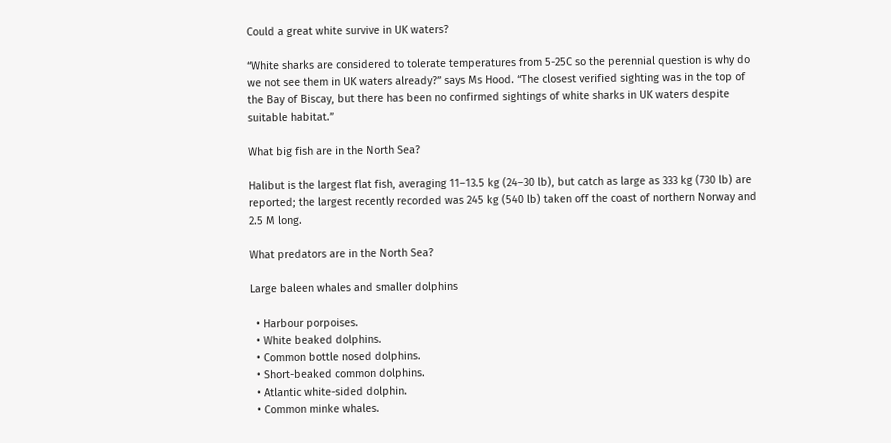Could a great white survive in UK waters?

“White sharks are considered to tolerate temperatures from 5-25C so the perennial question is why do we not see them in UK waters already?” says Ms Hood. “The closest verified sighting was in the top of the Bay of Biscay, but there has been no confirmed sightings of white sharks in UK waters despite suitable habitat.”

What big fish are in the North Sea?

Halibut is the largest flat fish, averaging 11–13.5 kg (24–30 lb), but catch as large as 333 kg (730 lb) are reported; the largest recently recorded was 245 kg (540 lb) taken off the coast of northern Norway and 2.5 M long.

What predators are in the North Sea?

Large baleen whales and smaller dolphins

  • Harbour porpoises.
  • White beaked dolphins.
  • Common bottle nosed dolphins.
  • Short-beaked common dolphins.
  • Atlantic white-sided dolphin.
  • Common minke whales.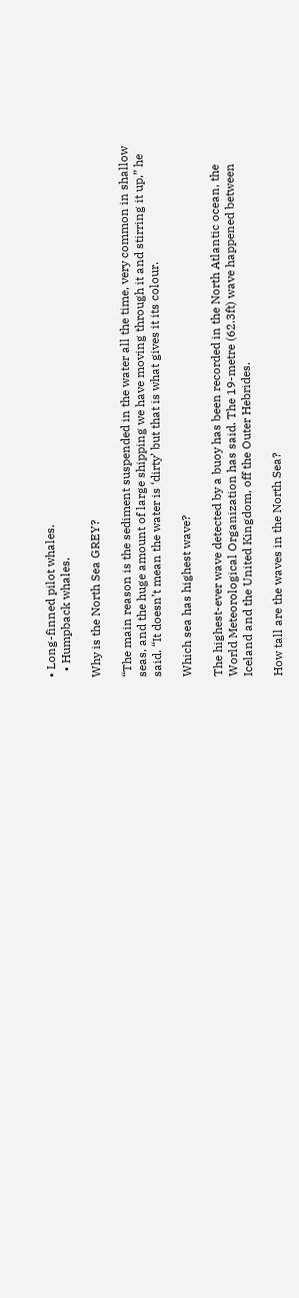• Long-finned pilot whales.
  • Humpback whales.

Why is the North Sea GREY?

“The main reason is the sediment suspended in the water all the time, very common in shallow seas, and the huge amount of large shipping we have moving through it and stirring it up,” he said. “It doesn’t mean the water is ‘dirty’ but that is what gives it its colour.

Which sea has highest wave?

The highest-ever wave detected by a buoy has been recorded in the North Atlantic ocean, the World Meteorological Organization has said. The 19-metre (62.3ft) wave happened between Iceland and the United Kingdom, off the Outer Hebrides.

How tall are the waves in the North Sea?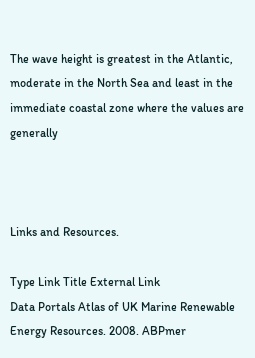The wave height is greatest in the Atlantic, moderate in the North Sea and least in the immediate coastal zone where the values are generally



Links and Resources.

Type Link Title External Link
Data Portals Atlas of UK Marine Renewable Energy Resources. 2008. ABPmer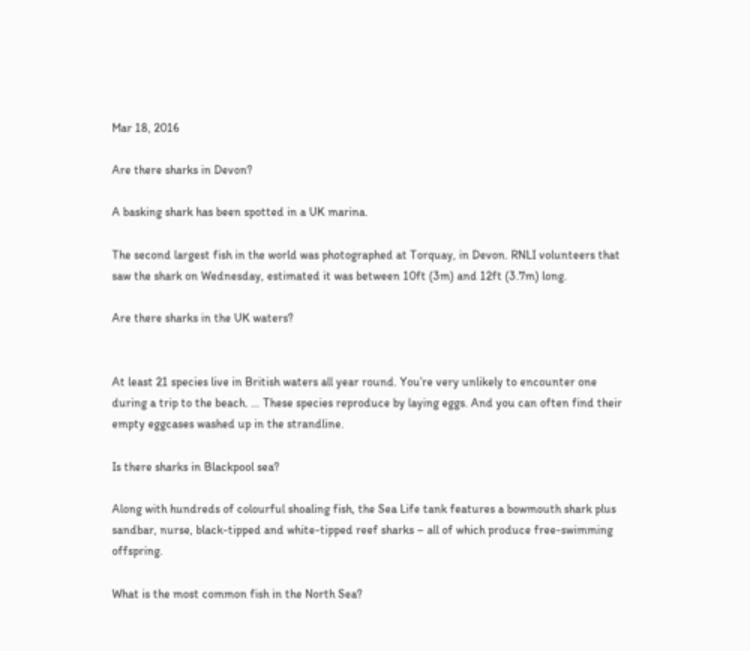Mar 18, 2016

Are there sharks in Devon?

A basking shark has been spotted in a UK marina.

The second largest fish in the world was photographed at Torquay, in Devon. RNLI volunteers that saw the shark on Wednesday, estimated it was between 10ft (3m) and 12ft (3.7m) long.

Are there sharks in the UK waters?


At least 21 species live in British waters all year round. You’re very unlikely to encounter one during a trip to the beach. … These species reproduce by laying eggs. And you can often find their empty eggcases washed up in the strandline.

Is there sharks in Blackpool sea?

Along with hundreds of colourful shoaling fish, the Sea Life tank features a bowmouth shark plus sandbar, nurse, black-tipped and white-tipped reef sharks – all of which produce free-swimming offspring.

What is the most common fish in the North Sea?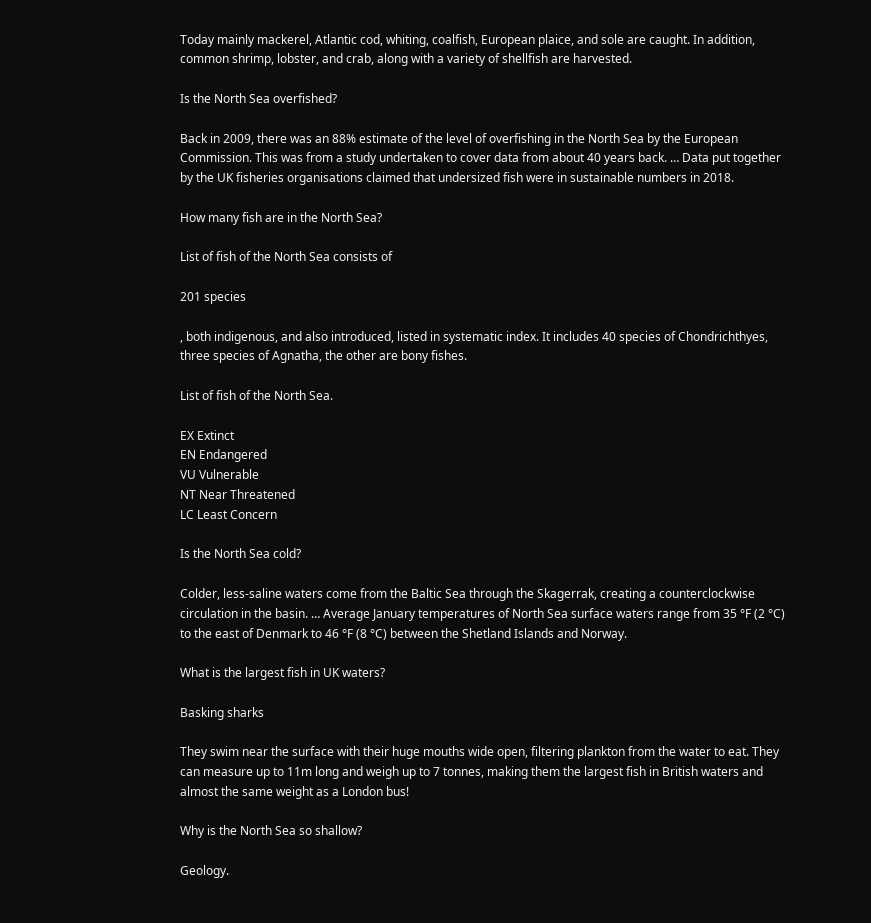Today mainly mackerel, Atlantic cod, whiting, coalfish, European plaice, and sole are caught. In addition, common shrimp, lobster, and crab, along with a variety of shellfish are harvested.

Is the North Sea overfished?

Back in 2009, there was an 88% estimate of the level of overfishing in the North Sea by the European Commission. This was from a study undertaken to cover data from about 40 years back. … Data put together by the UK fisheries organisations claimed that undersized fish were in sustainable numbers in 2018.

How many fish are in the North Sea?

List of fish of the North Sea consists of

201 species

, both indigenous, and also introduced, listed in systematic index. It includes 40 species of Chondrichthyes, three species of Agnatha, the other are bony fishes.

List of fish of the North Sea.

EX Extinct
EN Endangered
VU Vulnerable
NT Near Threatened
LC Least Concern

Is the North Sea cold?

Colder, less-saline waters come from the Baltic Sea through the Skagerrak, creating a counterclockwise circulation in the basin. … Average January temperatures of North Sea surface waters range from 35 °F (2 °C) to the east of Denmark to 46 °F (8 °C) between the Shetland Islands and Norway.

What is the largest fish in UK waters?

Basking sharks

They swim near the surface with their huge mouths wide open, filtering plankton from the water to eat. They can measure up to 11m long and weigh up to 7 tonnes, making them the largest fish in British waters and almost the same weight as a London bus!

Why is the North Sea so shallow?

Geology.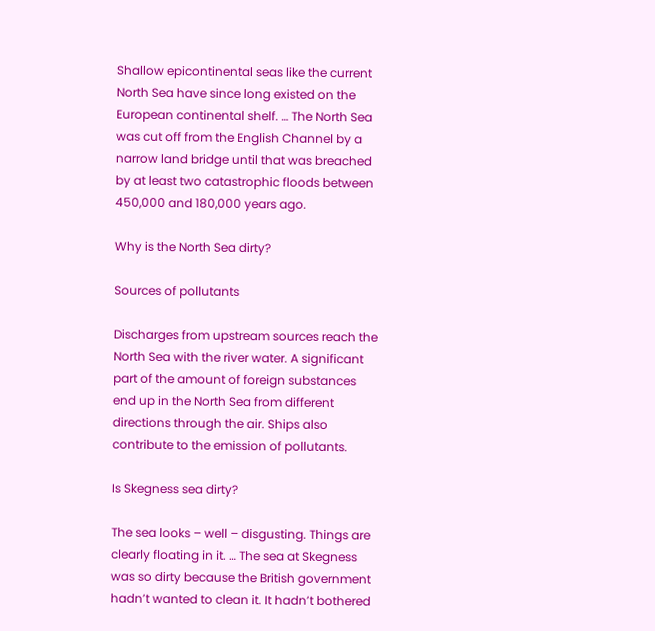Shallow epicontinental seas like the current North Sea have since long existed on the European continental shelf. … The North Sea was cut off from the English Channel by a narrow land bridge until that was breached by at least two catastrophic floods between 450,000 and 180,000 years ago.

Why is the North Sea dirty?

Sources of pollutants

Discharges from upstream sources reach the North Sea with the river water. A significant part of the amount of foreign substances end up in the North Sea from different directions through the air. Ships also contribute to the emission of pollutants.

Is Skegness sea dirty?

The sea looks – well – disgusting. Things are clearly floating in it. … The sea at Skegness was so dirty because the British government hadn’t wanted to clean it. It hadn’t bothered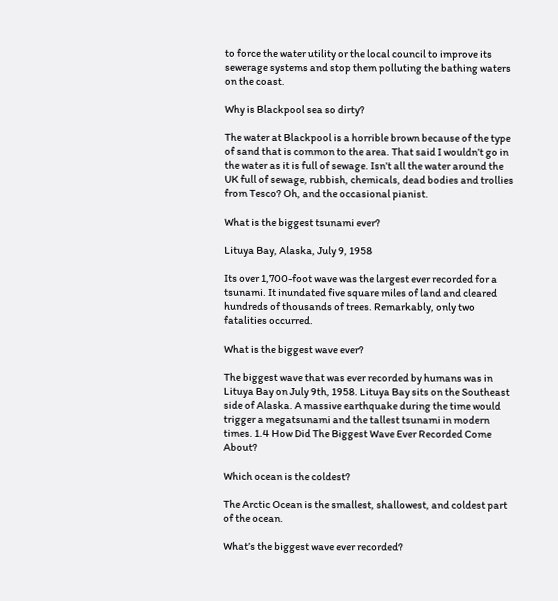to force the water utility or the local council to improve its sewerage systems and stop them polluting the bathing waters on the coast.

Why is Blackpool sea so dirty?

The water at Blackpool is a horrible brown because of the type of sand that is common to the area. That said I wouldn’t go in the water as it is full of sewage. Isn’t all the water around the UK full of sewage, rubbish, chemicals, dead bodies and trollies from Tesco? Oh, and the occasional pianist.

What is the biggest tsunami ever?

Lituya Bay, Alaska, July 9, 1958

Its over 1,700-foot wave was the largest ever recorded for a tsunami. It inundated five square miles of land and cleared hundreds of thousands of trees. Remarkably, only two fatalities occurred.

What is the biggest wave ever?

The biggest wave that was ever recorded by humans was in Lituya Bay on July 9th, 1958. Lituya Bay sits on the Southeast side of Alaska. A massive earthquake during the time would trigger a megatsunami and the tallest tsunami in modern times. 1.4 How Did The Biggest Wave Ever Recorded Come About?

Which ocean is the coldest?

The Arctic Ocean is the smallest, shallowest, and coldest part of the ocean.

What’s the biggest wave ever recorded?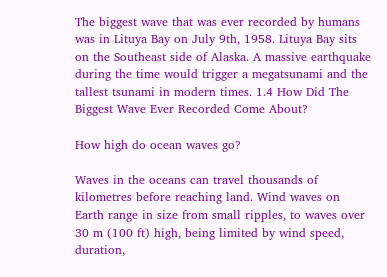The biggest wave that was ever recorded by humans was in Lituya Bay on July 9th, 1958. Lituya Bay sits on the Southeast side of Alaska. A massive earthquake during the time would trigger a megatsunami and the tallest tsunami in modern times. 1.4 How Did The Biggest Wave Ever Recorded Come About?

How high do ocean waves go?

Waves in the oceans can travel thousands of kilometres before reaching land. Wind waves on Earth range in size from small ripples, to waves over 30 m (100 ft) high, being limited by wind speed, duration,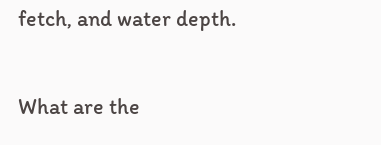fetch, and water depth.

What are the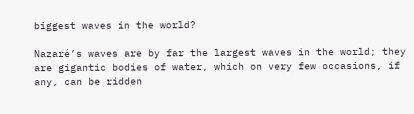biggest waves in the world?

Nazaré’s waves are by far the largest waves in the world; they are gigantic bodies of water, which on very few occasions, if any, can be ridden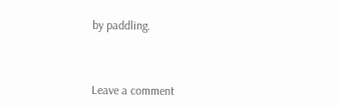by paddling.



Leave a comment